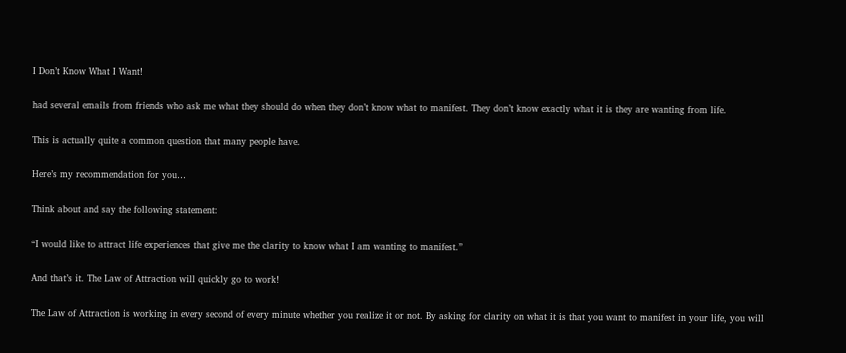I Don’t Know What I Want!

had several emails from friends who ask me what they should do when they don’t know what to manifest. They don’t know exactly what it is they are wanting from life.

This is actually quite a common question that many people have.

Here’s my recommendation for you…

Think about and say the following statement:

“I would like to attract life experiences that give me the clarity to know what I am wanting to manifest.”

And that’s it. The Law of Attraction will quickly go to work!

The Law of Attraction is working in every second of every minute whether you realize it or not. By asking for clarity on what it is that you want to manifest in your life, you will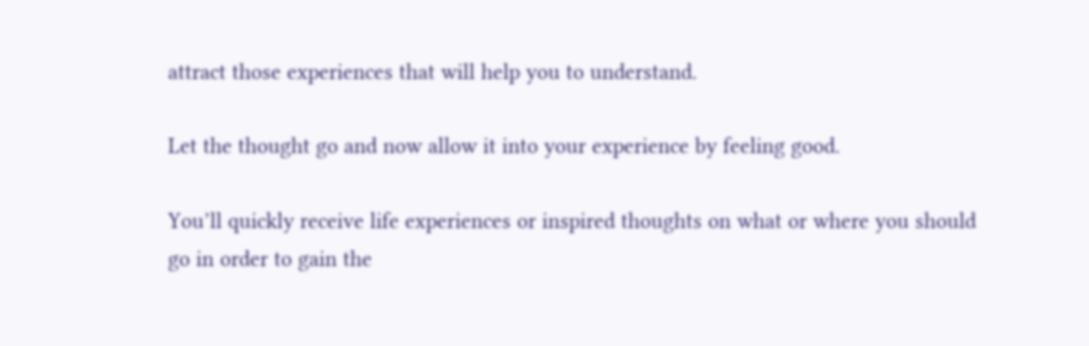attract those experiences that will help you to understand.

Let the thought go and now allow it into your experience by feeling good.

You’ll quickly receive life experiences or inspired thoughts on what or where you should go in order to gain the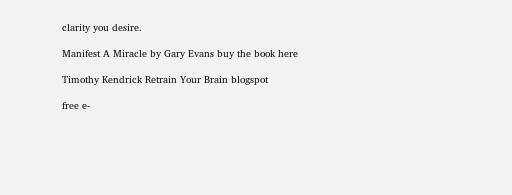clarity you desire.

Manifest A Miracle by Gary Evans buy the book here

Timothy Kendrick Retrain Your Brain blogspot

free e-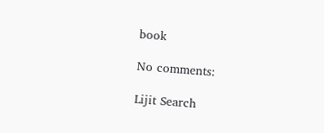book

No comments:

Lijit Search